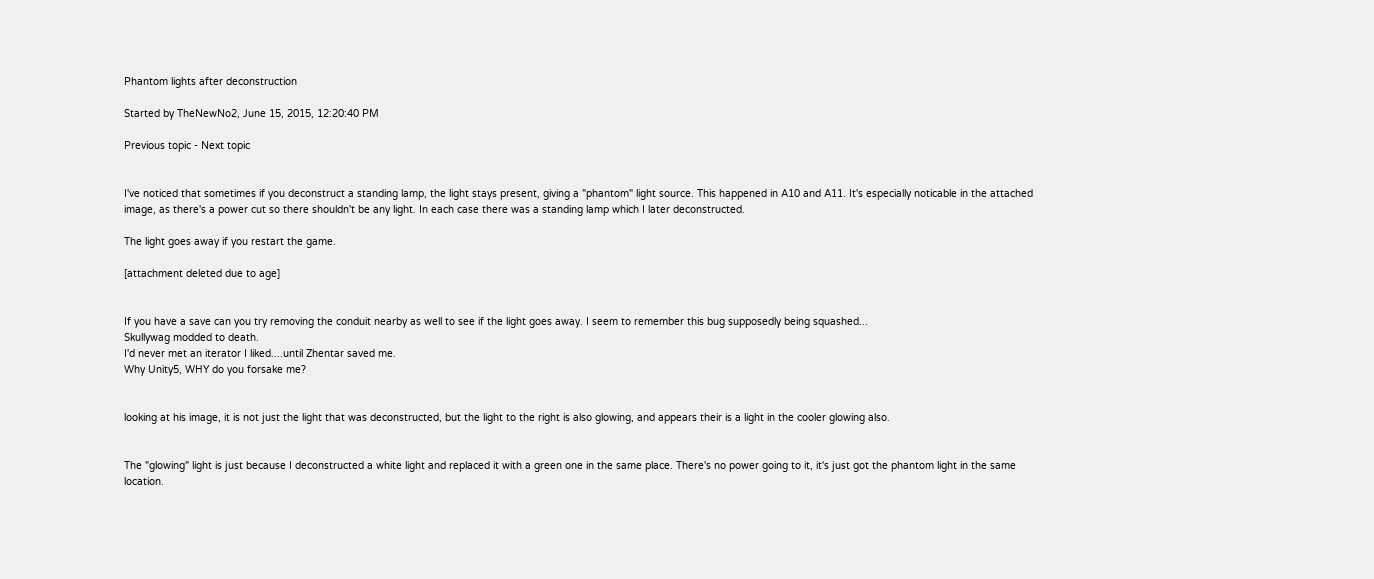Phantom lights after deconstruction

Started by TheNewNo2, June 15, 2015, 12:20:40 PM

Previous topic - Next topic


I've noticed that sometimes if you deconstruct a standing lamp, the light stays present, giving a "phantom" light source. This happened in A10 and A11. It's especially noticable in the attached image, as there's a power cut so there shouldn't be any light. In each case there was a standing lamp which I later deconstructed.

The light goes away if you restart the game.

[attachment deleted due to age]


If you have a save can you try removing the conduit nearby as well to see if the light goes away. I seem to remember this bug supposedly being squashed...
Skullywag modded to death.
I'd never met an iterator I liked....until Zhentar saved me.
Why Unity5, WHY do you forsake me?


looking at his image, it is not just the light that was deconstructed, but the light to the right is also glowing, and appears their is a light in the cooler glowing also.


The "glowing" light is just because I deconstructed a white light and replaced it with a green one in the same place. There's no power going to it, it's just got the phantom light in the same location.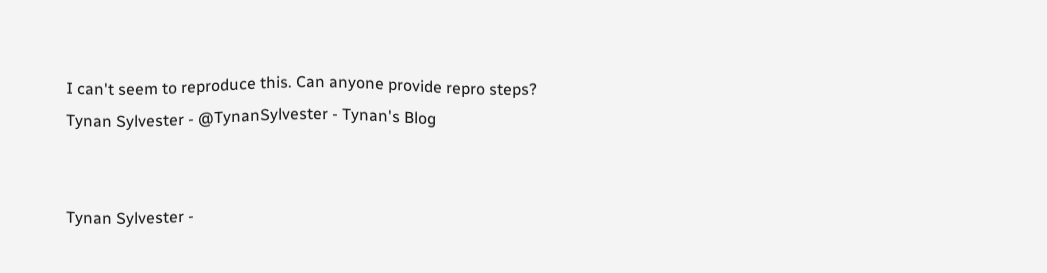I can't seem to reproduce this. Can anyone provide repro steps?
Tynan Sylvester - @TynanSylvester - Tynan's Blog


Tynan Sylvester -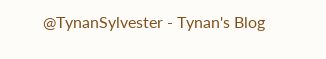@TynanSylvester - Tynan's Blog